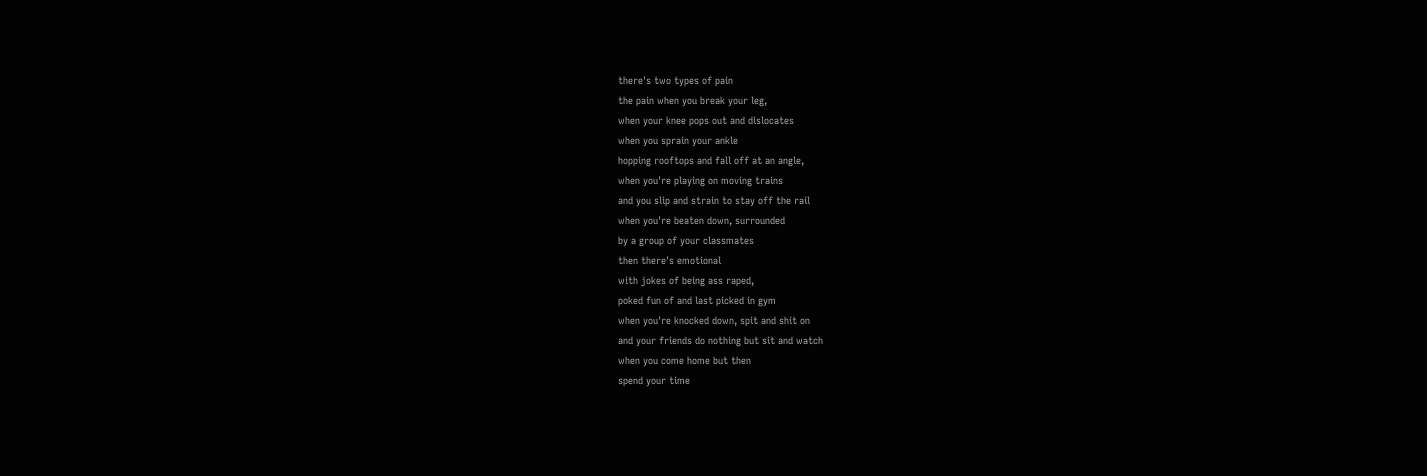there's two types of pain
the pain when you break your leg,
when your knee pops out and dislocates
when you sprain your ankle
hopping rooftops and fall off at an angle,
when you're playing on moving trains
and you slip and strain to stay off the rail
when you're beaten down, surrounded
by a group of your classmates
then there's emotional
with jokes of being ass raped,
poked fun of and last picked in gym
when you're knocked down, spit and shit on
and your friends do nothing but sit and watch
when you come home but then
spend your time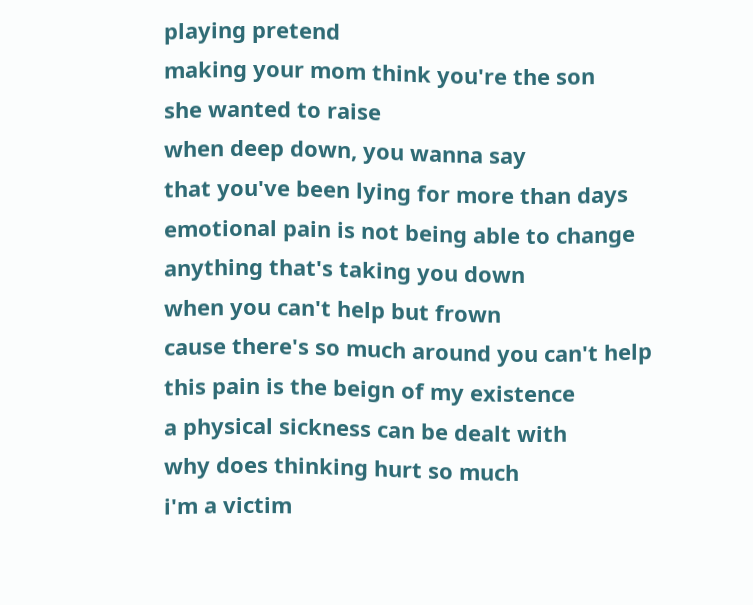playing pretend
making your mom think you're the son
she wanted to raise
when deep down, you wanna say
that you've been lying for more than days
emotional pain is not being able to change
anything that's taking you down
when you can't help but frown
cause there's so much around you can't help
this pain is the beign of my existence
a physical sickness can be dealt with
why does thinking hurt so much
i'm a victim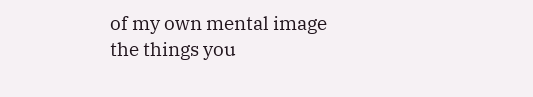of my own mental image
the things you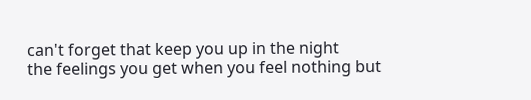can't forget that keep you up in the night
the feelings you get when you feel nothing but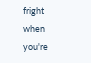fright
when you're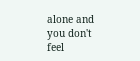alone and you don't feel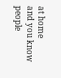at home
and you know people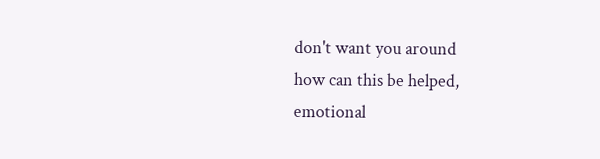don't want you around
how can this be helped,
emotional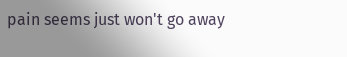pain seems just won't go away